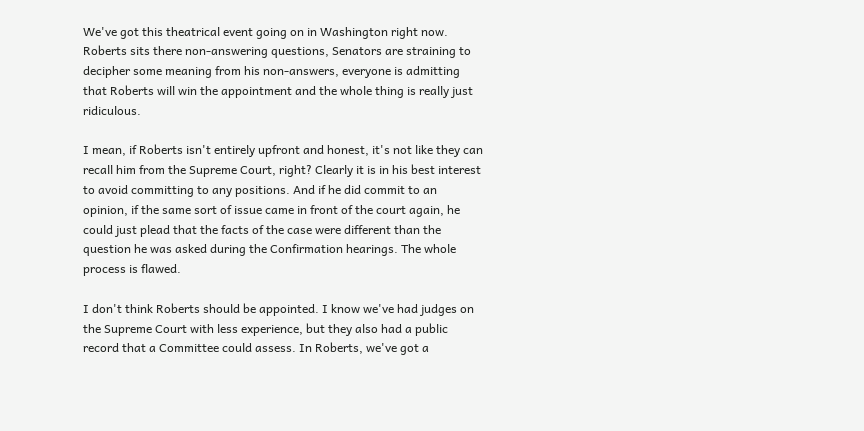We've got this theatrical event going on in Washington right now. Roberts sits there non-answering questions, Senators are straining to decipher some meaning from his non-answers, everyone is admitting that Roberts will win the appointment and the whole thing is really just ridiculous.

I mean, if Roberts isn't entirely upfront and honest, it's not like they can recall him from the Supreme Court, right? Clearly it is in his best interest to avoid committing to any positions. And if he did commit to an opinion, if the same sort of issue came in front of the court again, he could just plead that the facts of the case were different than the question he was asked during the Confirmation hearings. The whole process is flawed.

I don't think Roberts should be appointed. I know we've had judges on the Supreme Court with less experience, but they also had a public record that a Committee could assess. In Roberts, we've got a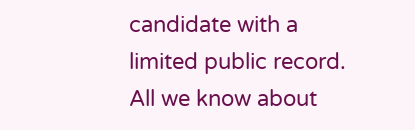candidate with a limited public record. All we know about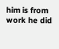him is from work he did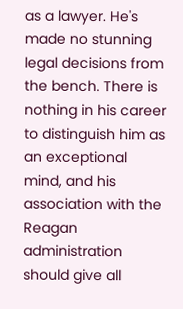as a lawyer. He's made no stunning legal decisions from the bench. There is nothing in his career to distinguish him as an exceptional mind, and his association with the Reagan administration should give all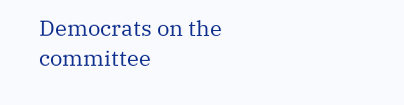Democrats on the committee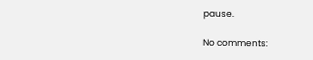pause.

No comments: